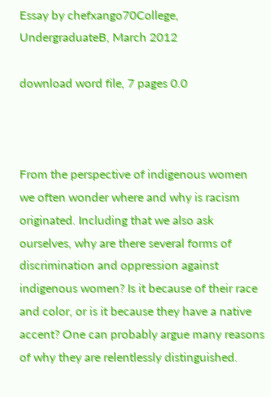Essay by chefxango70College, UndergraduateB, March 2012

download word file, 7 pages 0.0



From the perspective of indigenous women we often wonder where and why is racism originated. Including that we also ask ourselves, why are there several forms of discrimination and oppression against indigenous women? Is it because of their race and color, or is it because they have a native accent? One can probably argue many reasons of why they are relentlessly distinguished.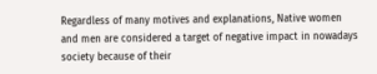Regardless of many motives and explanations, Native women and men are considered a target of negative impact in nowadays society because of their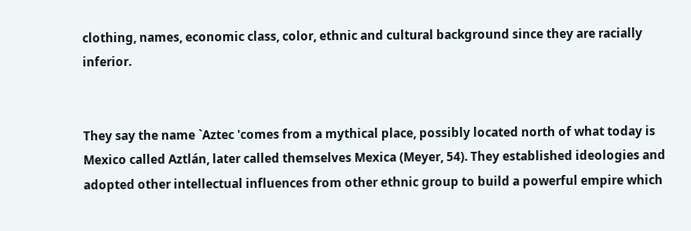clothing, names, economic class, color, ethnic and cultural background since they are racially inferior.


They say the name `Aztec 'comes from a mythical place, possibly located north of what today is Mexico called Aztlán, later called themselves Mexica (Meyer, 54). They established ideologies and adopted other intellectual influences from other ethnic group to build a powerful empire which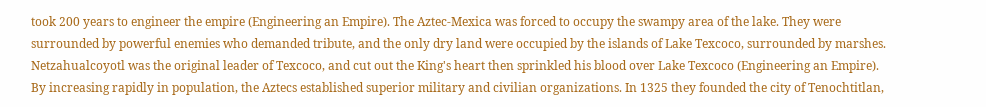took 200 years to engineer the empire (Engineering an Empire). The Aztec-Mexica was forced to occupy the swampy area of the lake. They were surrounded by powerful enemies who demanded tribute, and the only dry land were occupied by the islands of Lake Texcoco, surrounded by marshes. Netzahualcoyotl was the original leader of Texcoco, and cut out the King's heart then sprinkled his blood over Lake Texcoco (Engineering an Empire). By increasing rapidly in population, the Aztecs established superior military and civilian organizations. In 1325 they founded the city of Tenochtitlan,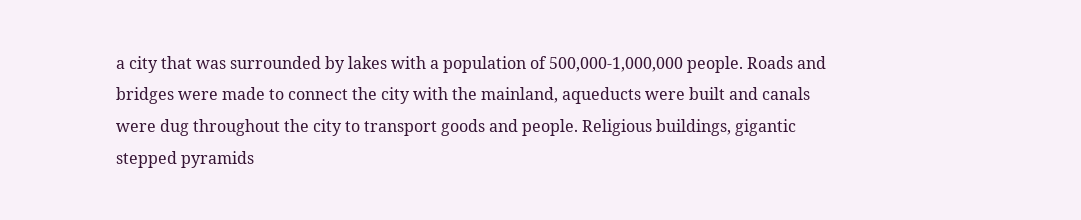a city that was surrounded by lakes with a population of 500,000-1,000,000 people. Roads and bridges were made to connect the city with the mainland, aqueducts were built and canals were dug throughout the city to transport goods and people. Religious buildings, gigantic stepped pyramids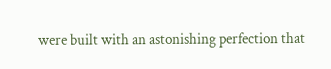were built with an astonishing perfection that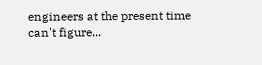engineers at the present time can't figure...